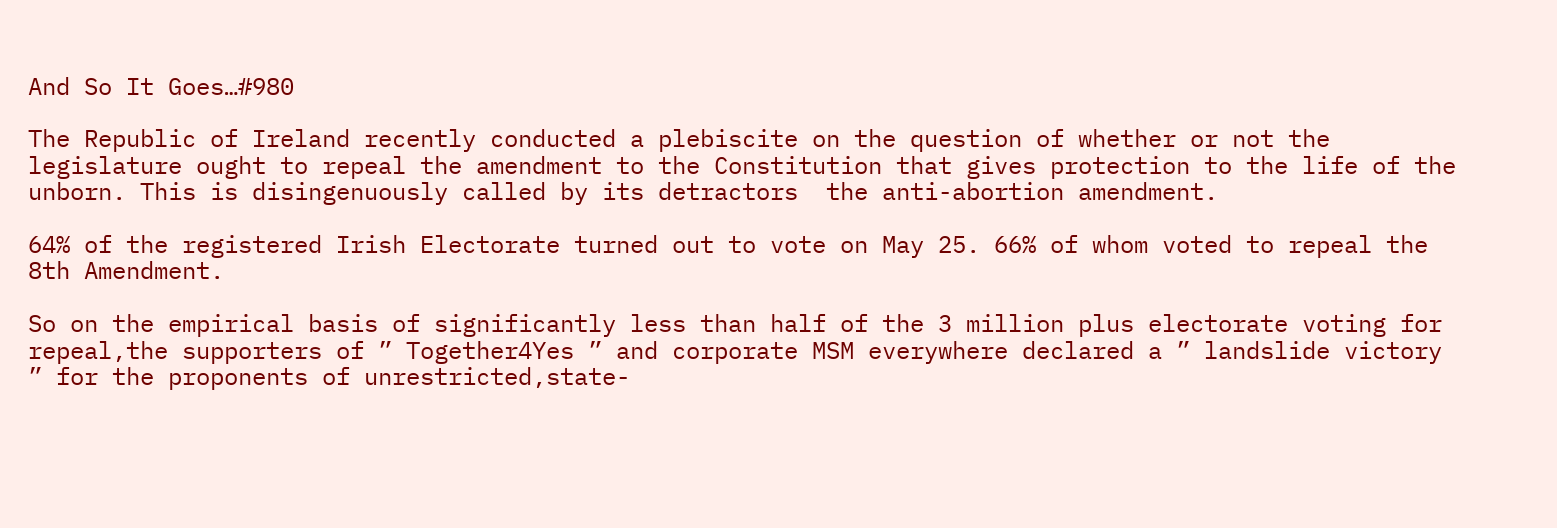And So It Goes…#980

The Republic of Ireland recently conducted a plebiscite on the question of whether or not the legislature ought to repeal the amendment to the Constitution that gives protection to the life of the unborn. This is disingenuously called by its detractors  the anti-abortion amendment.

64% of the registered Irish Electorate turned out to vote on May 25. 66% of whom voted to repeal the 8th Amendment.

So on the empirical basis of significantly less than half of the 3 million plus electorate voting for repeal,the supporters of ” Together4Yes ” and corporate MSM everywhere declared a ” landslide victory ” for the proponents of unrestricted,state-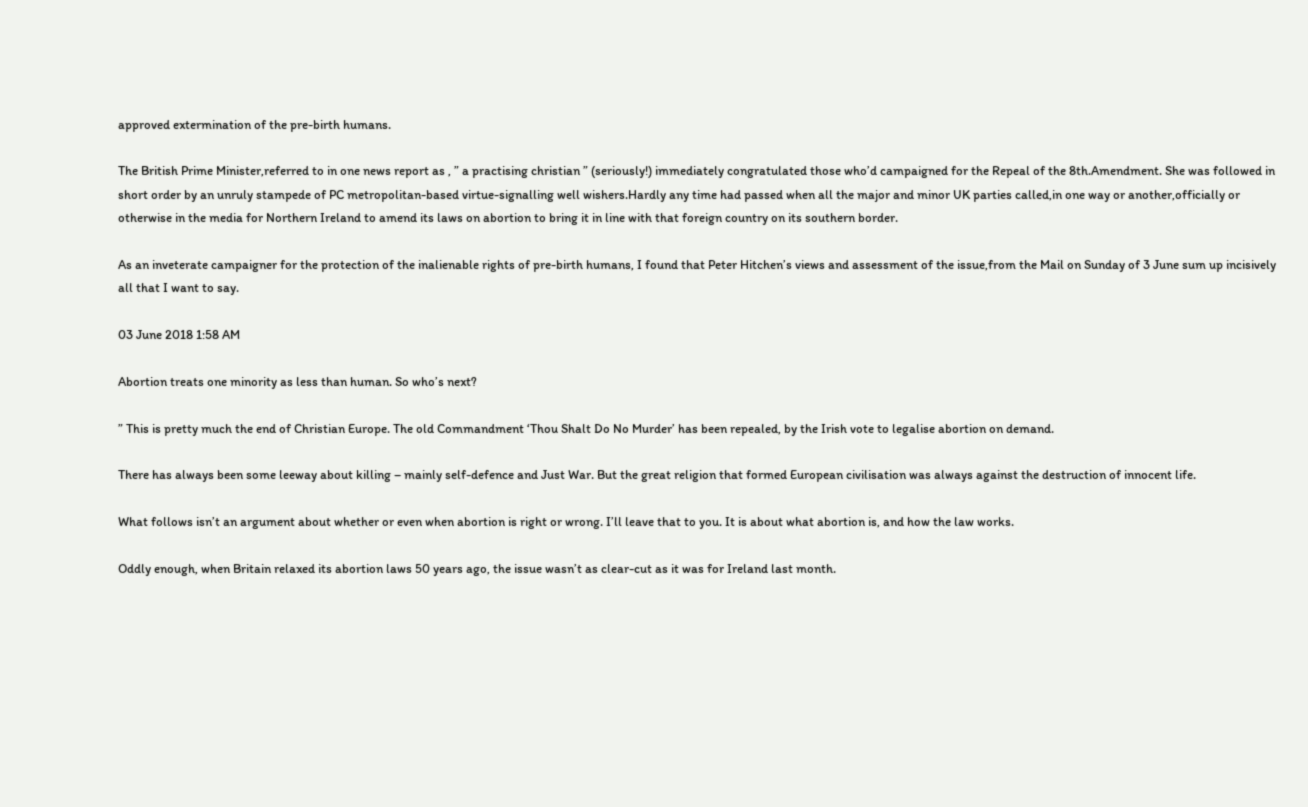approved extermination of the pre-birth humans.

The British Prime Minister,referred to in one news report as , ” a practising christian ” (seriously!) immediately congratulated those who’d campaigned for the Repeal of the 8th.Amendment. She was followed in short order by an unruly stampede of PC metropolitan-based virtue-signalling well wishers.Hardly any time had passed when all the major and minor UK parties called,in one way or another,officially or otherwise in the media for Northern Ireland to amend its laws on abortion to bring it in line with that foreign country on its southern border.

As an inveterate campaigner for the protection of the inalienable rights of pre-birth humans, I found that Peter Hitchen’s views and assessment of the issue,from the Mail on Sunday of 3 June sum up incisively all that I want to say.

03 June 2018 1:58 AM

Abortion treats one minority as less than human. So who’s next?

” This is pretty much the end of Christian Europe. The old Commandment ‘Thou Shalt Do No Murder’ has been repealed, by the Irish vote to legalise abortion on demand.

There has always been some leeway about killing – mainly self-defence and Just War. But the great religion that formed European civilisation was always against the destruction of innocent life.

What follows isn’t an argument about whether or even when abortion is right or wrong. I’ll leave that to you. It is about what abortion is, and how the law works.

Oddly enough, when Britain relaxed its abortion laws 50 years ago, the issue wasn’t as clear-cut as it was for Ireland last month.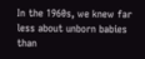In the 1960s, we knew far less about unborn babies than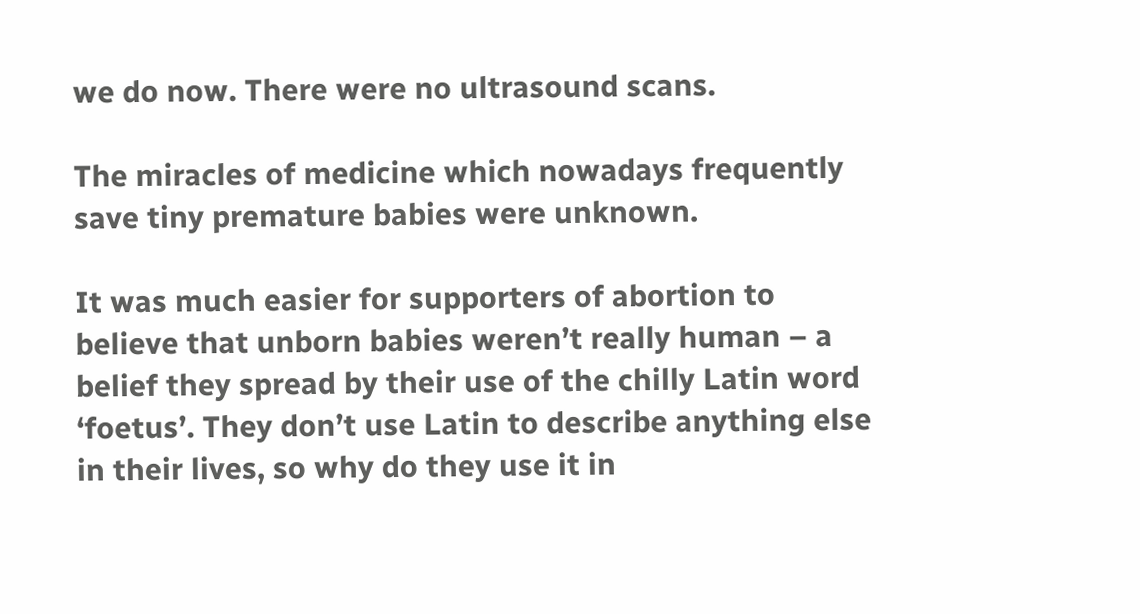we do now. There were no ultrasound scans.

The miracles of medicine which nowadays frequently save tiny premature babies were unknown.

It was much easier for supporters of abortion to believe that unborn babies weren’t really human – a belief they spread by their use of the chilly Latin word ‘foetus’. They don’t use Latin to describe anything else in their lives, so why do they use it in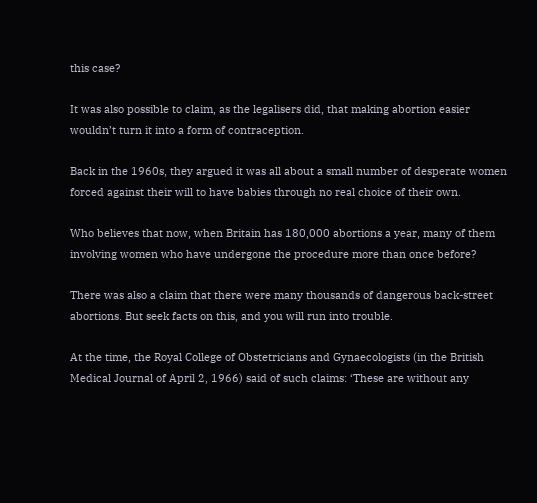this case?

It was also possible to claim, as the legalisers did, that making abortion easier wouldn’t turn it into a form of contraception.

Back in the 1960s, they argued it was all about a small number of desperate women forced against their will to have babies through no real choice of their own.

Who believes that now, when Britain has 180,000 abortions a year, many of them involving women who have undergone the procedure more than once before?

There was also a claim that there were many thousands of dangerous back-street abortions. But seek facts on this, and you will run into trouble.

At the time, the Royal College of Obstetricians and Gynaecologists (in the British Medical Journal of April 2, 1966) said of such claims: ‘These are without any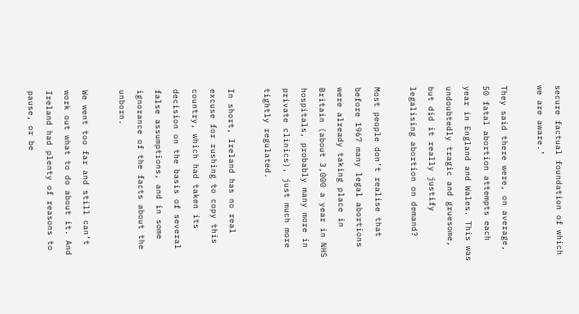secure factual foundation of which we are aware.’

They said there were, on average, 50 fatal abortion attempts each year in England and Wales. This was undoubtedly tragic and gruesome, but did it really justify legalising abortion on demand?

Most people don’t realise that before 1967 many legal abortions were already taking place in Britain (about 3,000 a year in NHS hospitals, probably many more in private clinics), just much more tightly regulated.

In short, Ireland has no real excuse for rushing to copy this country, which had taken its decision on the basis of several false assumptions, and in some ignorance of the facts about the unborn.

We went too far and still can’t work out what to do about it. And Ireland had plenty of reasons to pause, or be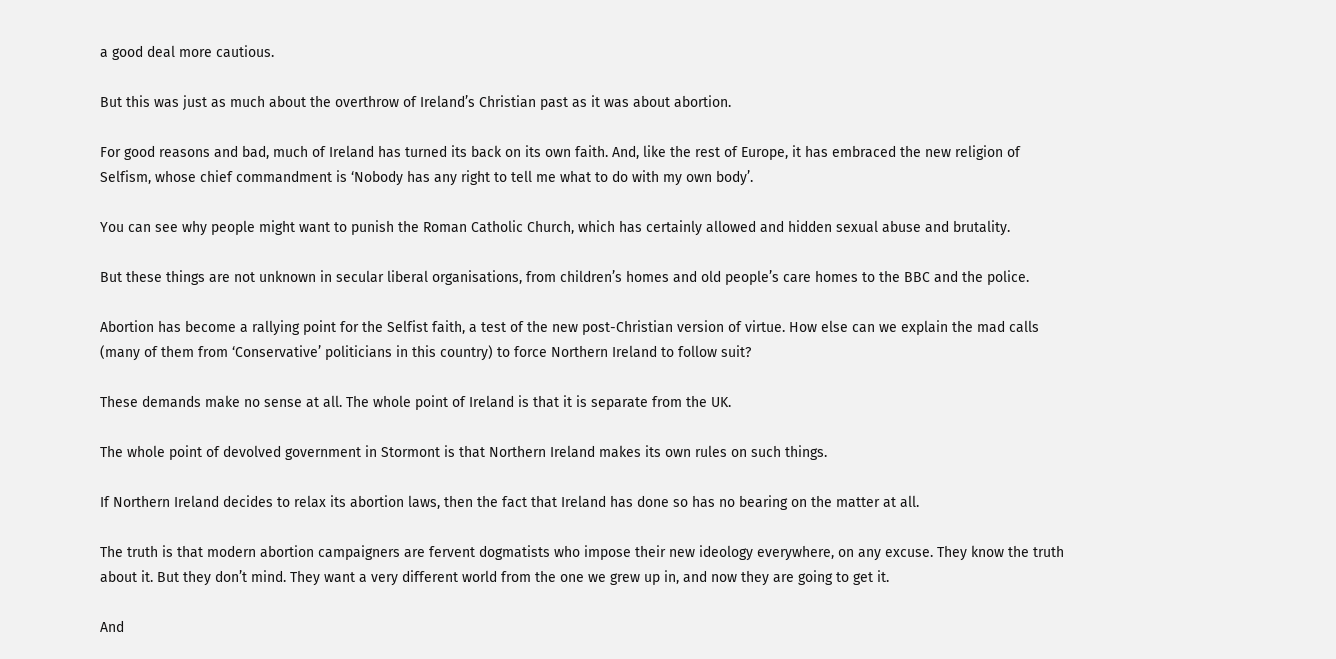a good deal more cautious.

But this was just as much about the overthrow of Ireland’s Christian past as it was about abortion.

For good reasons and bad, much of Ireland has turned its back on its own faith. And, like the rest of Europe, it has embraced the new religion of Selfism, whose chief commandment is ‘Nobody has any right to tell me what to do with my own body’.

You can see why people might want to punish the Roman Catholic Church, which has certainly allowed and hidden sexual abuse and brutality.

But these things are not unknown in secular liberal organisations, from children’s homes and old people’s care homes to the BBC and the police.

Abortion has become a rallying point for the Selfist faith, a test of the new post-Christian version of virtue. How else can we explain the mad calls (many of them from ‘Conservative’ politicians in this country) to force Northern Ireland to follow suit?

These demands make no sense at all. The whole point of Ireland is that it is separate from the UK.

The whole point of devolved government in Stormont is that Northern Ireland makes its own rules on such things.

If Northern Ireland decides to relax its abortion laws, then the fact that Ireland has done so has no bearing on the matter at all.

The truth is that modern abortion campaigners are fervent dogmatists who impose their new ideology everywhere, on any excuse. They know the truth about it. But they don’t mind. They want a very different world from the one we grew up in, and now they are going to get it.

And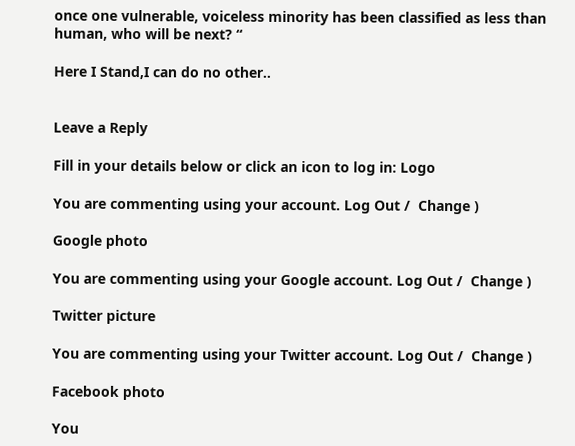once one vulnerable, voiceless minority has been classified as less than human, who will be next? “

Here I Stand,I can do no other..


Leave a Reply

Fill in your details below or click an icon to log in: Logo

You are commenting using your account. Log Out /  Change )

Google photo

You are commenting using your Google account. Log Out /  Change )

Twitter picture

You are commenting using your Twitter account. Log Out /  Change )

Facebook photo

You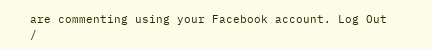are commenting using your Facebook account. Log Out /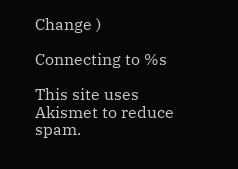Change )

Connecting to %s

This site uses Akismet to reduce spam.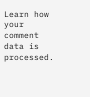Learn how your comment data is processed.